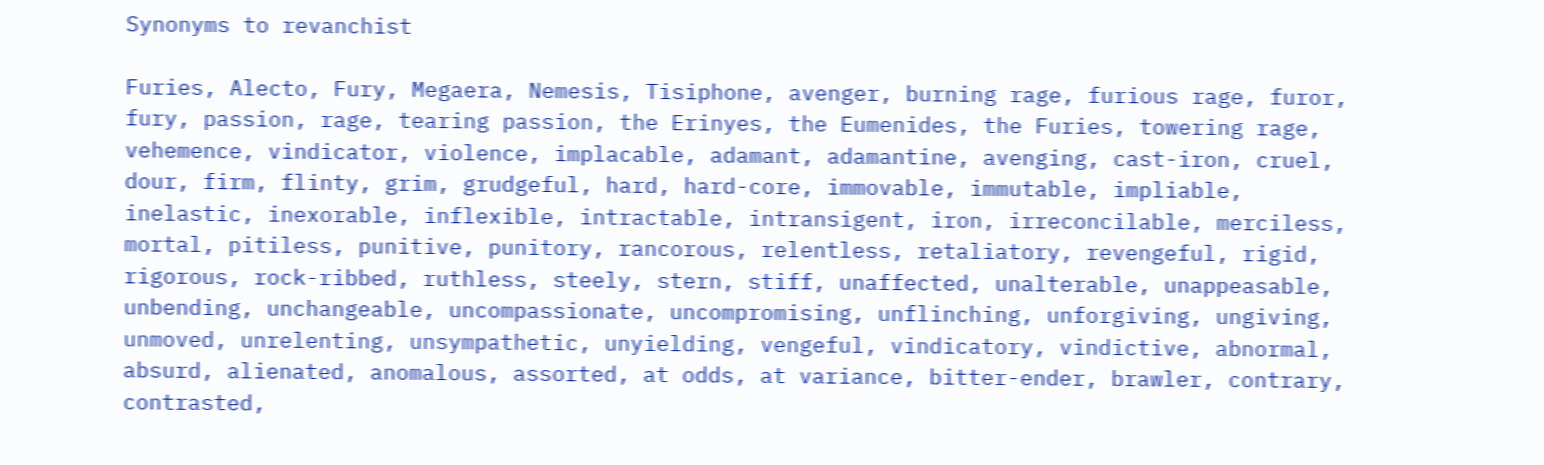Synonyms to revanchist

Furies, Alecto, Fury, Megaera, Nemesis, Tisiphone, avenger, burning rage, furious rage, furor, fury, passion, rage, tearing passion, the Erinyes, the Eumenides, the Furies, towering rage, vehemence, vindicator, violence, implacable, adamant, adamantine, avenging, cast-iron, cruel, dour, firm, flinty, grim, grudgeful, hard, hard-core, immovable, immutable, impliable, inelastic, inexorable, inflexible, intractable, intransigent, iron, irreconcilable, merciless, mortal, pitiless, punitive, punitory, rancorous, relentless, retaliatory, revengeful, rigid, rigorous, rock-ribbed, ruthless, steely, stern, stiff, unaffected, unalterable, unappeasable, unbending, unchangeable, uncompassionate, uncompromising, unflinching, unforgiving, ungiving, unmoved, unrelenting, unsympathetic, unyielding, vengeful, vindicatory, vindictive, abnormal, absurd, alienated, anomalous, assorted, at odds, at variance, bitter-ender, brawler, contrary, contrasted,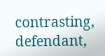contrasting, defendant,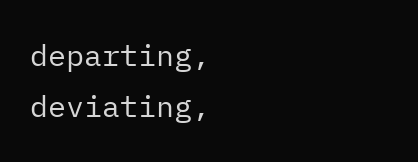departing, deviating,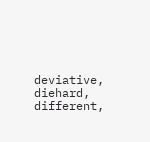deviative, diehard, different,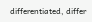differentiated, differ